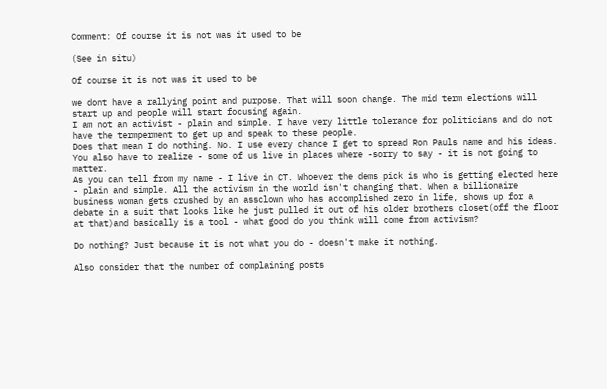Comment: Of course it is not was it used to be

(See in situ)

Of course it is not was it used to be

we dont have a rallying point and purpose. That will soon change. The mid term elections will start up and people will start focusing again.
I am not an activist - plain and simple. I have very little tolerance for politicians and do not have the termperment to get up and speak to these people.
Does that mean I do nothing. No. I use every chance I get to spread Ron Pauls name and his ideas.
You also have to realize - some of us live in places where -sorry to say - it is not going to matter.
As you can tell from my name - I live in CT. Whoever the dems pick is who is getting elected here - plain and simple. All the activism in the world isn't changing that. When a billionaire business woman gets crushed by an assclown who has accomplished zero in life, shows up for a debate in a suit that looks like he just pulled it out of his older brothers closet(off the floor at that)and basically is a tool - what good do you think will come from activism?

Do nothing? Just because it is not what you do - doesn't make it nothing.

Also consider that the number of complaining posts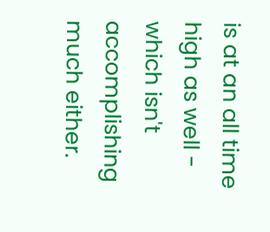is at an all time high as well - which isn't accomplishing much either.